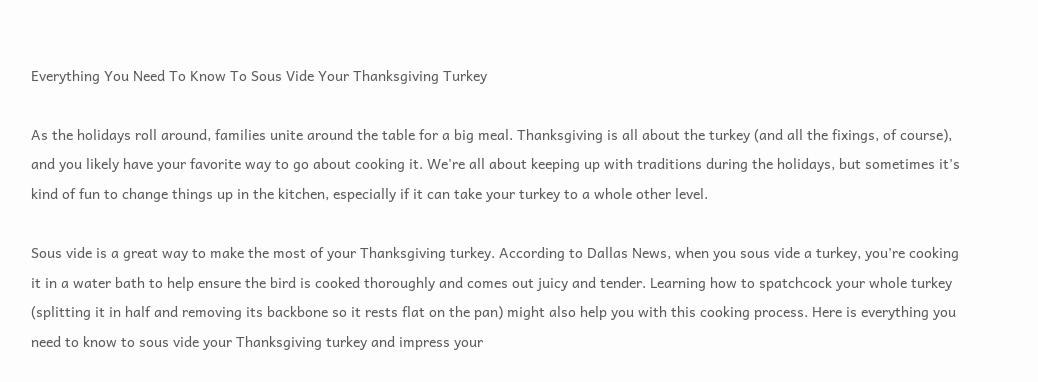Everything You Need To Know To Sous Vide Your Thanksgiving Turkey

As the holidays roll around, families unite around the table for a big meal. Thanksgiving is all about the turkey (and all the fixings, of course), and you likely have your favorite way to go about cooking it. We're all about keeping up with traditions during the holidays, but sometimes it's kind of fun to change things up in the kitchen, especially if it can take your turkey to a whole other level.

Sous vide is a great way to make the most of your Thanksgiving turkey. According to Dallas News, when you sous vide a turkey, you're cooking it in a water bath to help ensure the bird is cooked thoroughly and comes out juicy and tender. Learning how to spatchcock your whole turkey (splitting it in half and removing its backbone so it rests flat on the pan) might also help you with this cooking process. Here is everything you need to know to sous vide your Thanksgiving turkey and impress your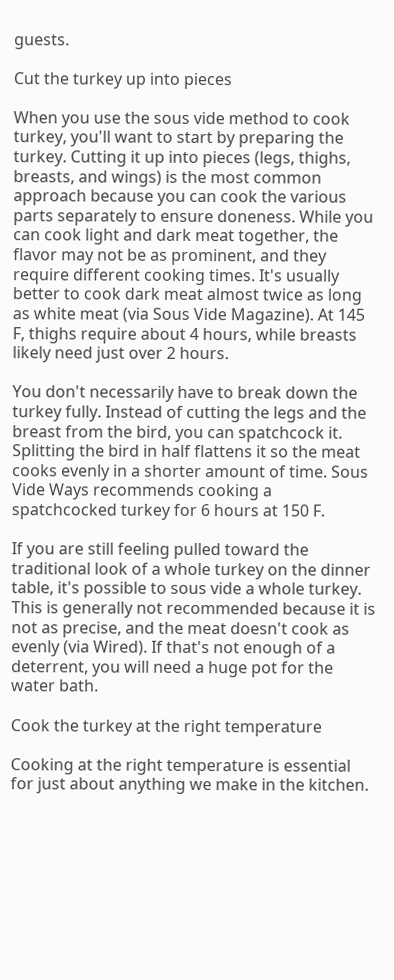guests.

Cut the turkey up into pieces

When you use the sous vide method to cook turkey, you'll want to start by preparing the turkey. Cutting it up into pieces (legs, thighs, breasts, and wings) is the most common approach because you can cook the various parts separately to ensure doneness. While you can cook light and dark meat together, the flavor may not be as prominent, and they require different cooking times. It's usually better to cook dark meat almost twice as long as white meat (via Sous Vide Magazine). At 145 F, thighs require about 4 hours, while breasts likely need just over 2 hours.

You don't necessarily have to break down the turkey fully. Instead of cutting the legs and the breast from the bird, you can spatchcock it. Splitting the bird in half flattens it so the meat cooks evenly in a shorter amount of time. Sous Vide Ways recommends cooking a spatchcocked turkey for 6 hours at 150 F.

If you are still feeling pulled toward the traditional look of a whole turkey on the dinner table, it's possible to sous vide a whole turkey. This is generally not recommended because it is not as precise, and the meat doesn't cook as evenly (via Wired). If that's not enough of a deterrent, you will need a huge pot for the water bath.

Cook the turkey at the right temperature

Cooking at the right temperature is essential for just about anything we make in the kitchen.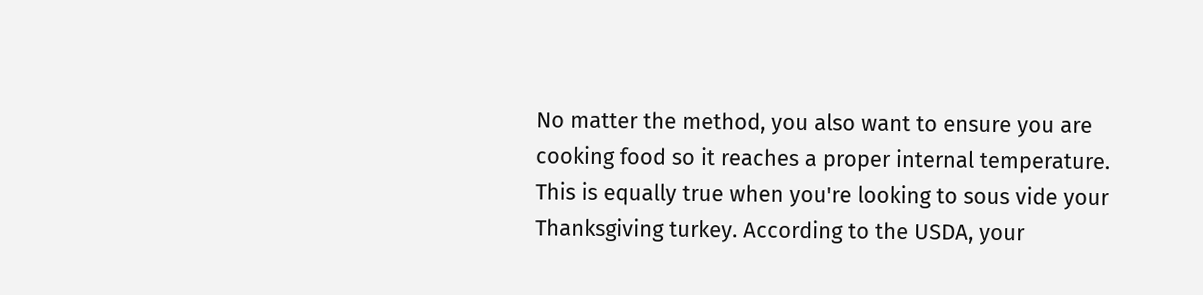No matter the method, you also want to ensure you are cooking food so it reaches a proper internal temperature. This is equally true when you're looking to sous vide your Thanksgiving turkey. According to the USDA, your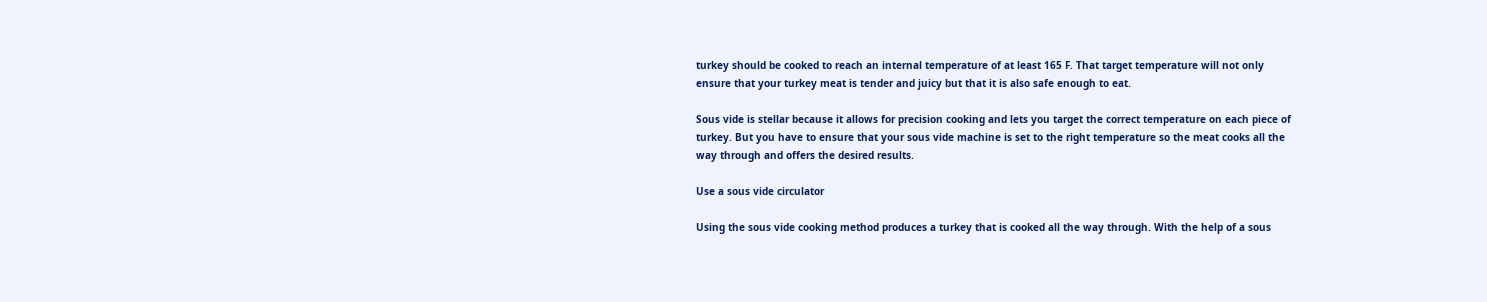turkey should be cooked to reach an internal temperature of at least 165 F. That target temperature will not only ensure that your turkey meat is tender and juicy but that it is also safe enough to eat.

Sous vide is stellar because it allows for precision cooking and lets you target the correct temperature on each piece of turkey. But you have to ensure that your sous vide machine is set to the right temperature so the meat cooks all the way through and offers the desired results.

Use a sous vide circulator

Using the sous vide cooking method produces a turkey that is cooked all the way through. With the help of a sous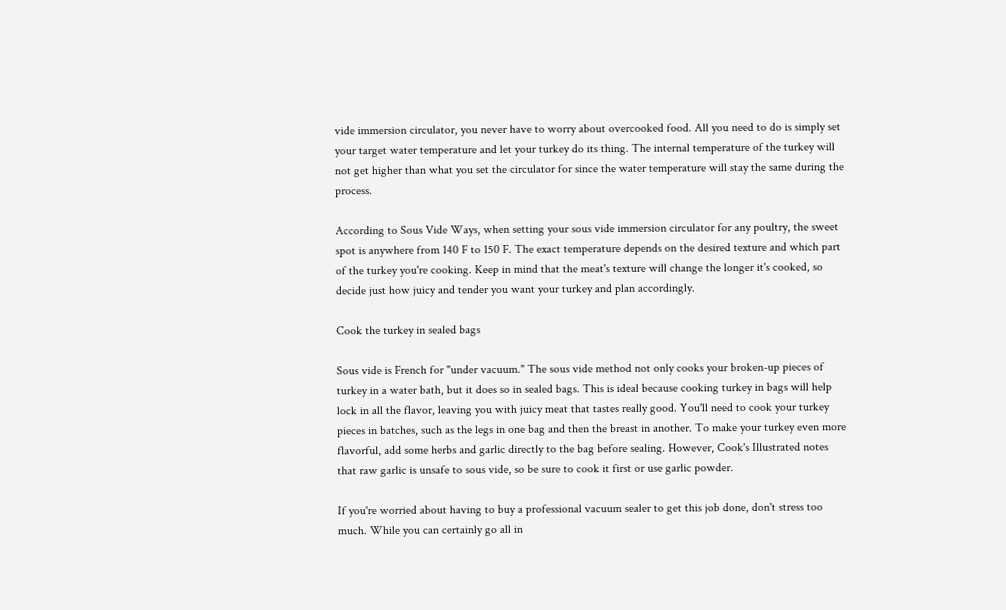vide immersion circulator, you never have to worry about overcooked food. All you need to do is simply set your target water temperature and let your turkey do its thing. The internal temperature of the turkey will not get higher than what you set the circulator for since the water temperature will stay the same during the process.

According to Sous Vide Ways, when setting your sous vide immersion circulator for any poultry, the sweet spot is anywhere from 140 F to 150 F. The exact temperature depends on the desired texture and which part of the turkey you're cooking. Keep in mind that the meat's texture will change the longer it's cooked, so decide just how juicy and tender you want your turkey and plan accordingly.

Cook the turkey in sealed bags

Sous vide is French for "under vacuum." The sous vide method not only cooks your broken-up pieces of turkey in a water bath, but it does so in sealed bags. This is ideal because cooking turkey in bags will help lock in all the flavor, leaving you with juicy meat that tastes really good. You'll need to cook your turkey pieces in batches, such as the legs in one bag and then the breast in another. To make your turkey even more flavorful, add some herbs and garlic directly to the bag before sealing. However, Cook's Illustrated notes that raw garlic is unsafe to sous vide, so be sure to cook it first or use garlic powder.

If you're worried about having to buy a professional vacuum sealer to get this job done, don't stress too much. While you can certainly go all in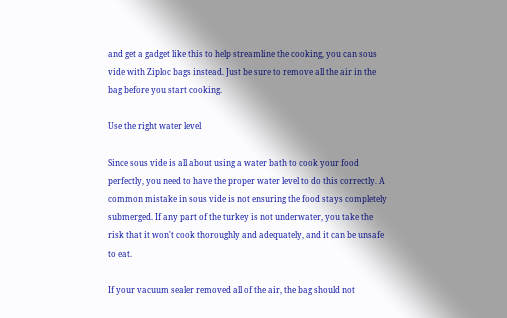and get a gadget like this to help streamline the cooking, you can sous vide with Ziploc bags instead. Just be sure to remove all the air in the bag before you start cooking.

Use the right water level

Since sous vide is all about using a water bath to cook your food perfectly, you need to have the proper water level to do this correctly. A common mistake in sous vide is not ensuring the food stays completely submerged. If any part of the turkey is not underwater, you take the risk that it won't cook thoroughly and adequately, and it can be unsafe to eat.

If your vacuum sealer removed all of the air, the bag should not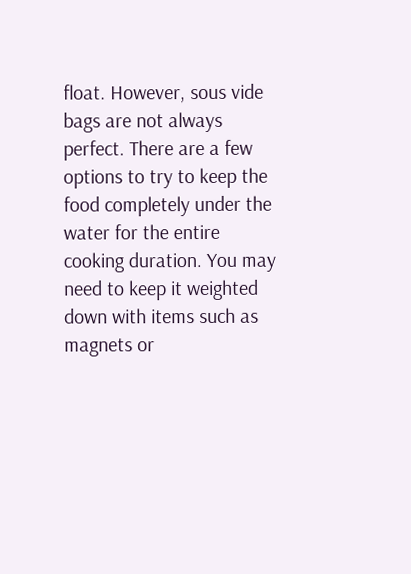float. However, sous vide bags are not always perfect. There are a few options to try to keep the food completely under the water for the entire cooking duration. You may need to keep it weighted down with items such as magnets or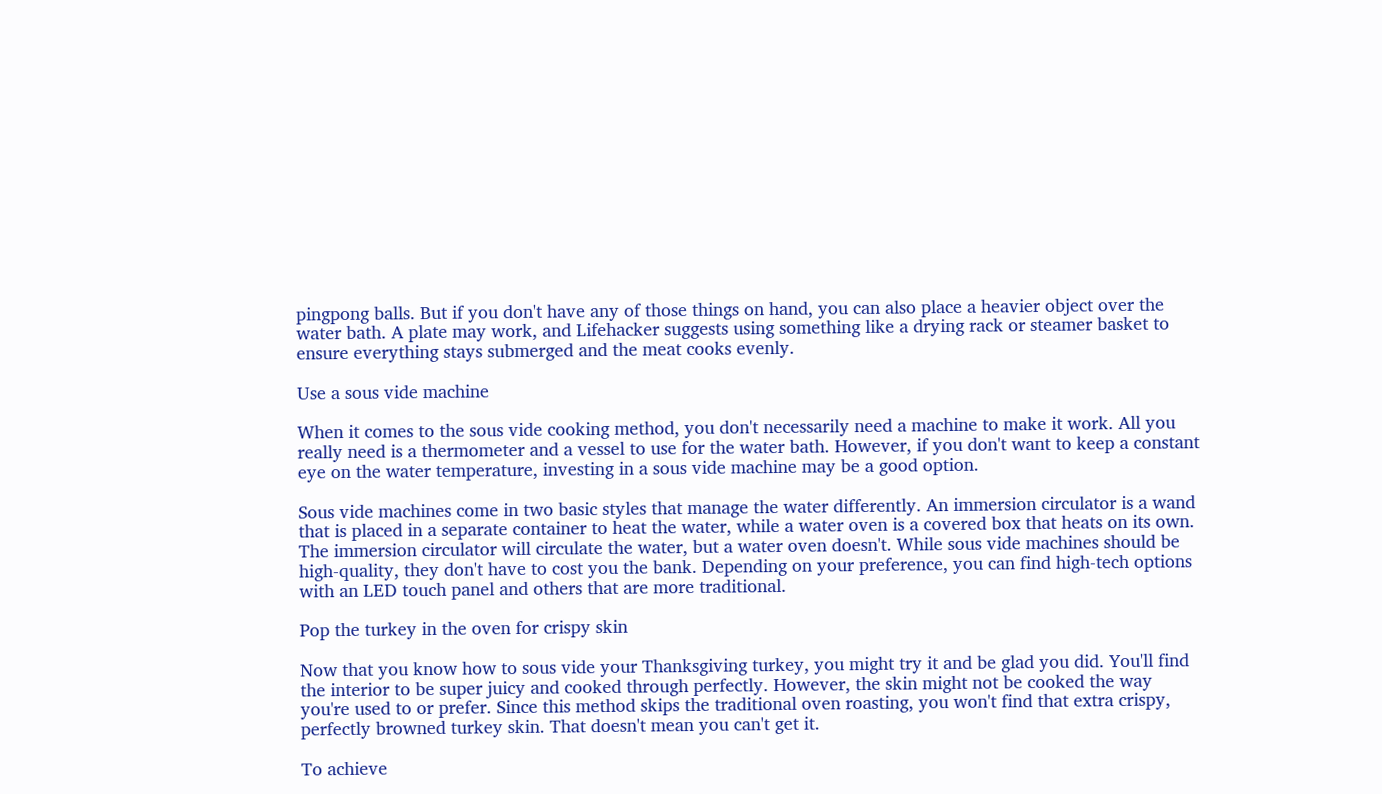pingpong balls. But if you don't have any of those things on hand, you can also place a heavier object over the water bath. A plate may work, and Lifehacker suggests using something like a drying rack or steamer basket to ensure everything stays submerged and the meat cooks evenly.

Use a sous vide machine

When it comes to the sous vide cooking method, you don't necessarily need a machine to make it work. All you really need is a thermometer and a vessel to use for the water bath. However, if you don't want to keep a constant eye on the water temperature, investing in a sous vide machine may be a good option.

Sous vide machines come in two basic styles that manage the water differently. An immersion circulator is a wand that is placed in a separate container to heat the water, while a water oven is a covered box that heats on its own. The immersion circulator will circulate the water, but a water oven doesn't. While sous vide machines should be high-quality, they don't have to cost you the bank. Depending on your preference, you can find high-tech options with an LED touch panel and others that are more traditional.

Pop the turkey in the oven for crispy skin

Now that you know how to sous vide your Thanksgiving turkey, you might try it and be glad you did. You'll find the interior to be super juicy and cooked through perfectly. However, the skin might not be cooked the way you're used to or prefer. Since this method skips the traditional oven roasting, you won't find that extra crispy, perfectly browned turkey skin. That doesn't mean you can't get it.

To achieve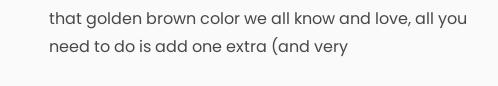that golden brown color we all know and love, all you need to do is add one extra (and very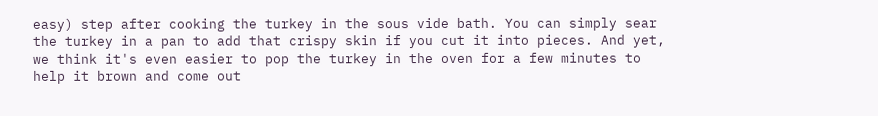easy) step after cooking the turkey in the sous vide bath. You can simply sear the turkey in a pan to add that crispy skin if you cut it into pieces. And yet, we think it's even easier to pop the turkey in the oven for a few minutes to help it brown and come out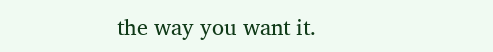the way you want it.